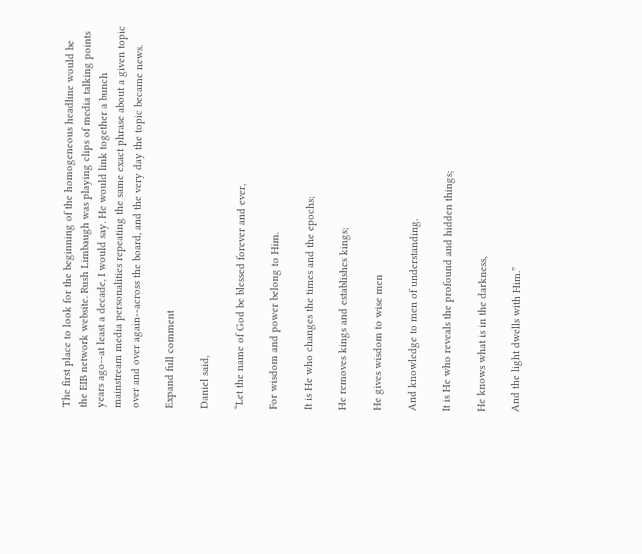The first place to look for the beginning of the homogeneous headline would be the EIB network website. Rush Limbaugh was playing clips of media talking points years ago--at least a decade, I would say. He would link together a bunch mainstream media personalities repeating the same exact phrase about a given topic over and over again--across the board, and the very day the topic became news.

Expand full comment

Daniel said,

“Let the name of God be blessed forever and ever,

For wisdom and power belong to Him.

It is He who changes the times and the epochs;

He removes kings and establishes kings;

He gives wisdom to wise men

And knowledge to men of understanding.

It is He who reveals the profound and hidden things;

He knows what is in the darkness,

And the light dwells with Him.”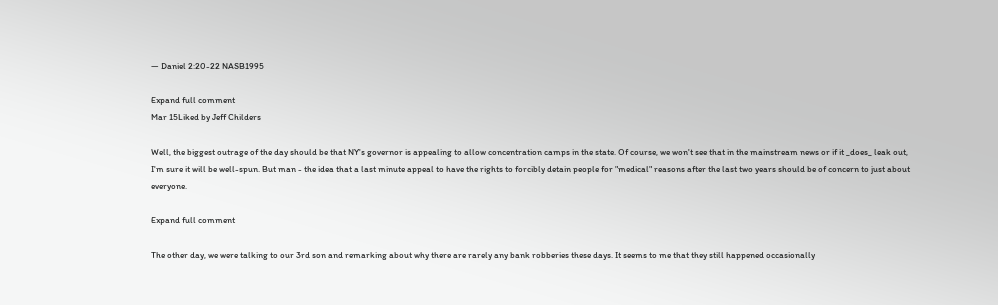— Daniel 2:20-22 NASB1995

Expand full comment
Mar 15Liked by Jeff Childers

Well, the biggest outrage of the day should be that NY's governor is appealing to allow concentration camps in the state. Of course, we won't see that in the mainstream news or if it _does_ leak out, I'm sure it will be well-spun. But man - the idea that a last minute appeal to have the rights to forcibly detain people for "medical" reasons after the last two years should be of concern to just about everyone.

Expand full comment

The other day, we were talking to our 3rd son and remarking about why there are rarely any bank robberies these days. It seems to me that they still happened occasionally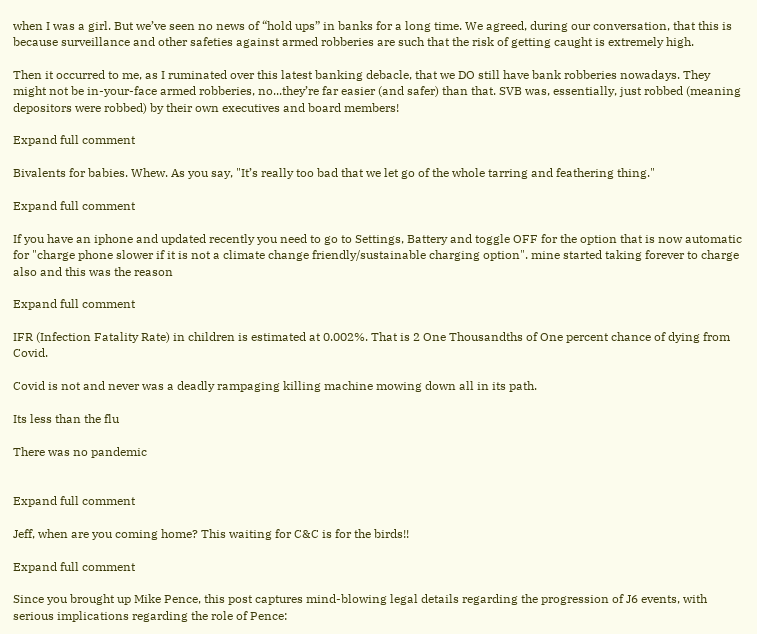when I was a girl. But we’ve seen no news of “hold ups” in banks for a long time. We agreed, during our conversation, that this is because surveillance and other safeties against armed robberies are such that the risk of getting caught is extremely high.

Then it occurred to me, as I ruminated over this latest banking debacle, that we DO still have bank robberies nowadays. They might not be in-your-face armed robberies, no...they’re far easier (and safer) than that. SVB was, essentially, just robbed (meaning depositors were robbed) by their own executives and board members!

Expand full comment

Bivalents for babies. Whew. As you say, "It’s really too bad that we let go of the whole tarring and feathering thing."

Expand full comment

If you have an iphone and updated recently you need to go to Settings, Battery and toggle OFF for the option that is now automatic for "charge phone slower if it is not a climate change friendly/sustainable charging option". mine started taking forever to charge also and this was the reason

Expand full comment

IFR (Infection Fatality Rate) in children is estimated at 0.002%. That is 2 One Thousandths of One percent chance of dying from Covid.

Covid is not and never was a deadly rampaging killing machine mowing down all in its path.

Its less than the flu

There was no pandemic


Expand full comment

Jeff, when are you coming home? This waiting for C&C is for the birds!!

Expand full comment

Since you brought up Mike Pence, this post captures mind-blowing legal details regarding the progression of J6 events, with serious implications regarding the role of Pence: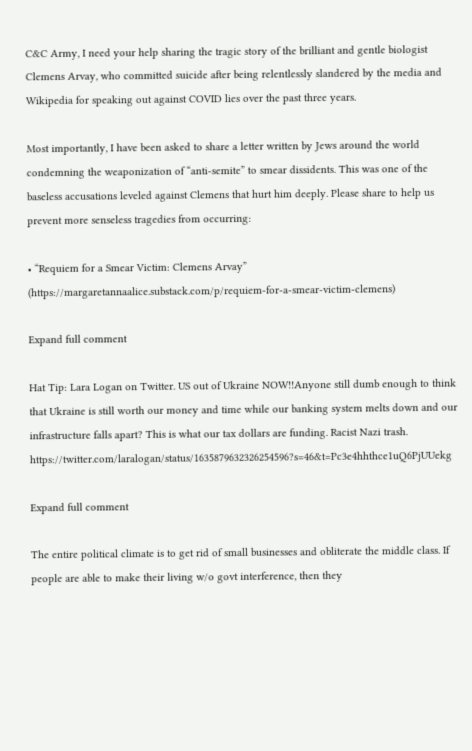C&C Army, I need your help sharing the tragic story of the brilliant and gentle biologist Clemens Arvay, who committed suicide after being relentlessly slandered by the media and Wikipedia for speaking out against COVID lies over the past three years.

Most importantly, I have been asked to share a letter written by Jews around the world condemning the weaponization of “anti-semite” to smear dissidents. This was one of the baseless accusations leveled against Clemens that hurt him deeply. Please share to help us prevent more senseless tragedies from occurring:

• “Requiem for a Smear Victim: Clemens Arvay” (https://margaretannaalice.substack.com/p/requiem-for-a-smear-victim-clemens)

Expand full comment

Hat Tip: Lara Logan on Twitter. US out of Ukraine NOW!!Anyone still dumb enough to think that Ukraine is still worth our money and time while our banking system melts down and our infrastructure falls apart? This is what our tax dollars are funding. Racist Nazi trash. https://twitter.com/laralogan/status/1635879632326254596?s=46&t=Pc3e4hhthce1uQ6PjUUekg

Expand full comment

The entire political climate is to get rid of small businesses and obliterate the middle class. If people are able to make their living w/o govt interference, then they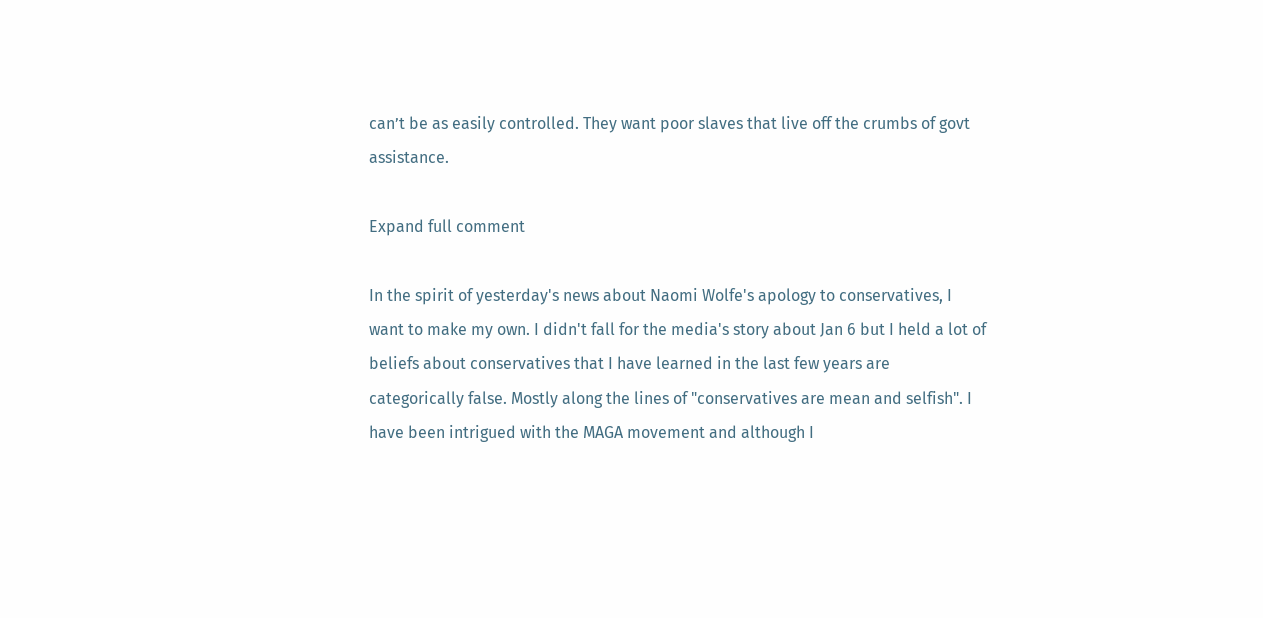can’t be as easily controlled. They want poor slaves that live off the crumbs of govt assistance.

Expand full comment

In the spirit of yesterday's news about Naomi Wolfe's apology to conservatives, I want to make my own. I didn't fall for the media's story about Jan 6 but I held a lot of beliefs about conservatives that I have learned in the last few years are categorically false. Mostly along the lines of "conservatives are mean and selfish". I have been intrigued with the MAGA movement and although I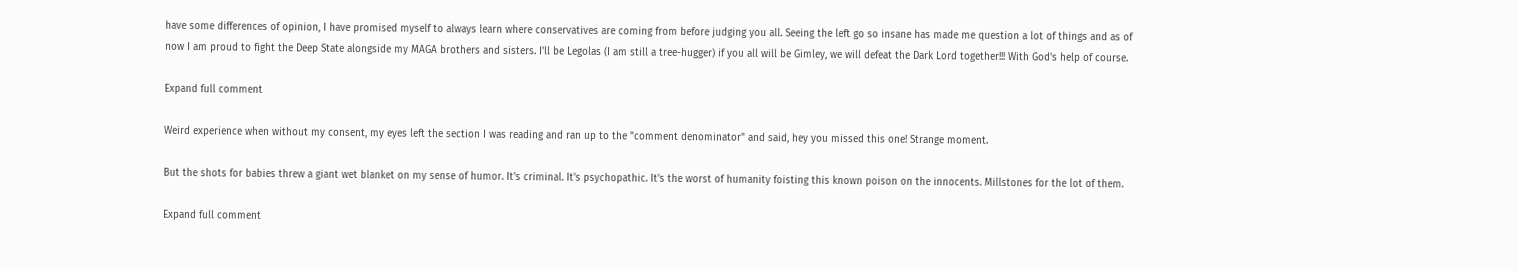have some differences of opinion, I have promised myself to always learn where conservatives are coming from before judging you all. Seeing the left go so insane has made me question a lot of things and as of now I am proud to fight the Deep State alongside my MAGA brothers and sisters. I'll be Legolas (I am still a tree-hugger) if you all will be Gimley, we will defeat the Dark Lord together!!! With God's help of course.

Expand full comment

Weird experience when without my consent, my eyes left the section I was reading and ran up to the "comment denominator" and said, hey you missed this one! Strange moment.

But the shots for babies threw a giant wet blanket on my sense of humor. It's criminal. It's psychopathic. It's the worst of humanity foisting this known poison on the innocents. Millstones for the lot of them.

Expand full comment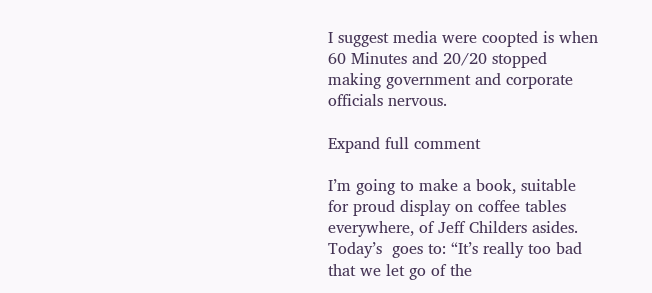I suggest media were coopted is when 60 Minutes and 20/20 stopped making government and corporate officials nervous.

Expand full comment

I’m going to make a book, suitable for proud display on coffee tables everywhere, of Jeff Childers asides. Today’s  goes to: “It’s really too bad that we let go of the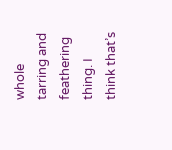whole tarring and feathering thing. I think that’s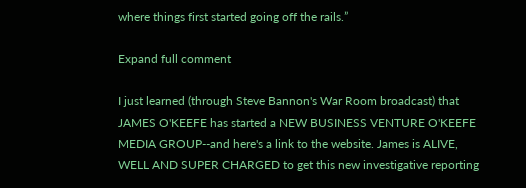where things first started going off the rails.”

Expand full comment

I just learned (through Steve Bannon's War Room broadcast) that JAMES O'KEEFE has started a NEW BUSINESS VENTURE O'KEEFE MEDIA GROUP--and here's a link to the website. James is ALIVE, WELL AND SUPER CHARGED to get this new investigative reporting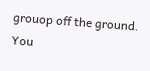grouop off the ground. You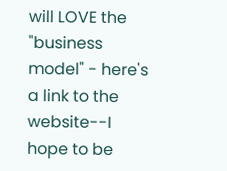will LOVE the "business model" - here's a link to the website--I hope to be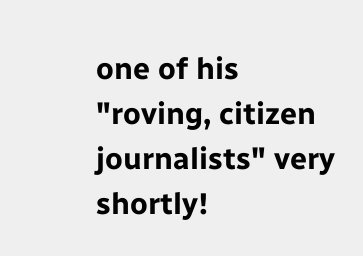one of his "roving, citizen journalists" very shortly!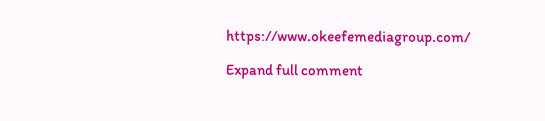https://www.okeefemediagroup.com/

Expand full comment